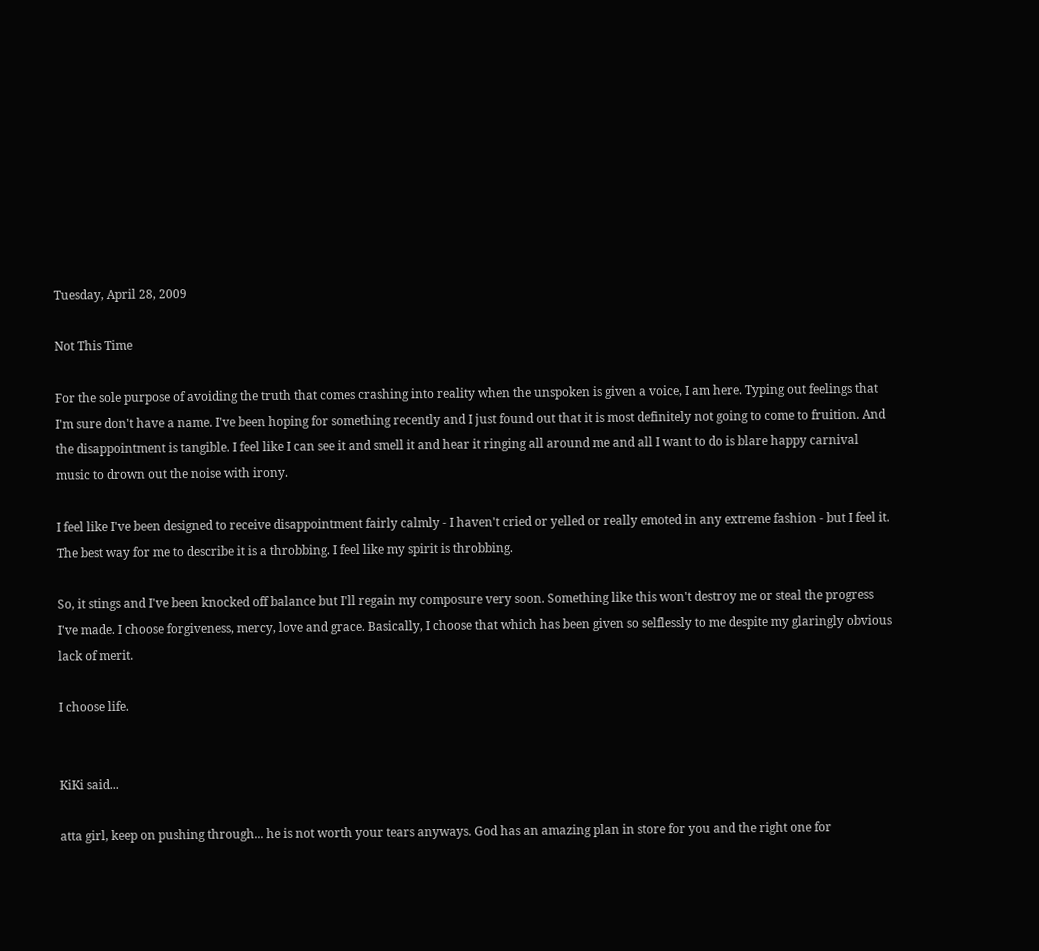Tuesday, April 28, 2009

Not This Time

For the sole purpose of avoiding the truth that comes crashing into reality when the unspoken is given a voice, I am here. Typing out feelings that I'm sure don't have a name. I've been hoping for something recently and I just found out that it is most definitely not going to come to fruition. And the disappointment is tangible. I feel like I can see it and smell it and hear it ringing all around me and all I want to do is blare happy carnival music to drown out the noise with irony.

I feel like I've been designed to receive disappointment fairly calmly - I haven't cried or yelled or really emoted in any extreme fashion - but I feel it. The best way for me to describe it is a throbbing. I feel like my spirit is throbbing.

So, it stings and I've been knocked off balance but I'll regain my composure very soon. Something like this won't destroy me or steal the progress I've made. I choose forgiveness, mercy, love and grace. Basically, I choose that which has been given so selflessly to me despite my glaringly obvious lack of merit.

I choose life.


KiKi said...

atta girl, keep on pushing through... he is not worth your tears anyways. God has an amazing plan in store for you and the right one for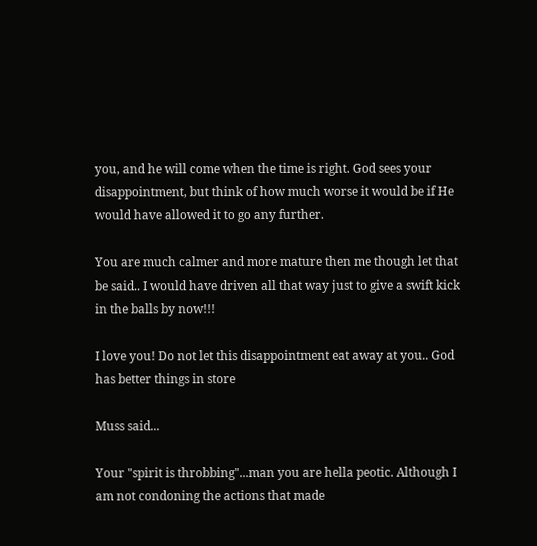you, and he will come when the time is right. God sees your disappointment, but think of how much worse it would be if He would have allowed it to go any further.

You are much calmer and more mature then me though let that be said.. I would have driven all that way just to give a swift kick in the balls by now!!!

I love you! Do not let this disappointment eat away at you.. God has better things in store

Muss said...

Your "spirit is throbbing"...man you are hella peotic. Although I am not condoning the actions that made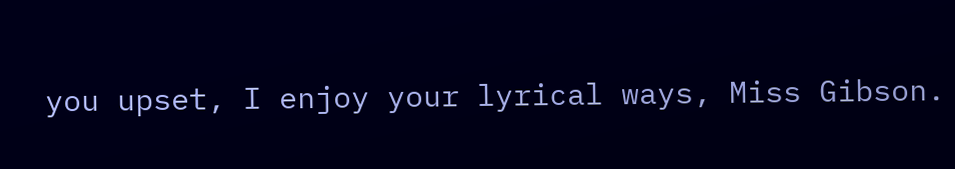you upset, I enjoy your lyrical ways, Miss Gibson.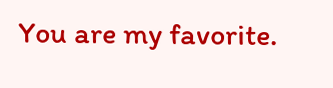You are my favorite.